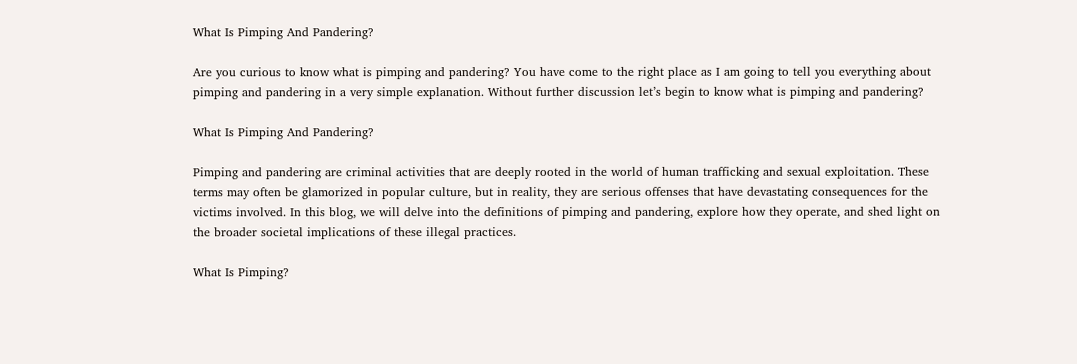What Is Pimping And Pandering?

Are you curious to know what is pimping and pandering? You have come to the right place as I am going to tell you everything about pimping and pandering in a very simple explanation. Without further discussion let’s begin to know what is pimping and pandering?

What Is Pimping And Pandering?

Pimping and pandering are criminal activities that are deeply rooted in the world of human trafficking and sexual exploitation. These terms may often be glamorized in popular culture, but in reality, they are serious offenses that have devastating consequences for the victims involved. In this blog, we will delve into the definitions of pimping and pandering, explore how they operate, and shed light on the broader societal implications of these illegal practices.

What Is Pimping?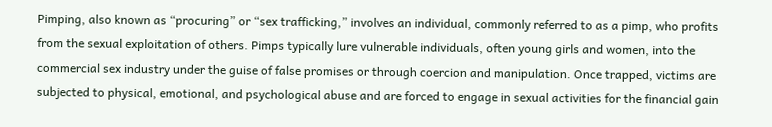Pimping, also known as “procuring” or “sex trafficking,” involves an individual, commonly referred to as a pimp, who profits from the sexual exploitation of others. Pimps typically lure vulnerable individuals, often young girls and women, into the commercial sex industry under the guise of false promises or through coercion and manipulation. Once trapped, victims are subjected to physical, emotional, and psychological abuse and are forced to engage in sexual activities for the financial gain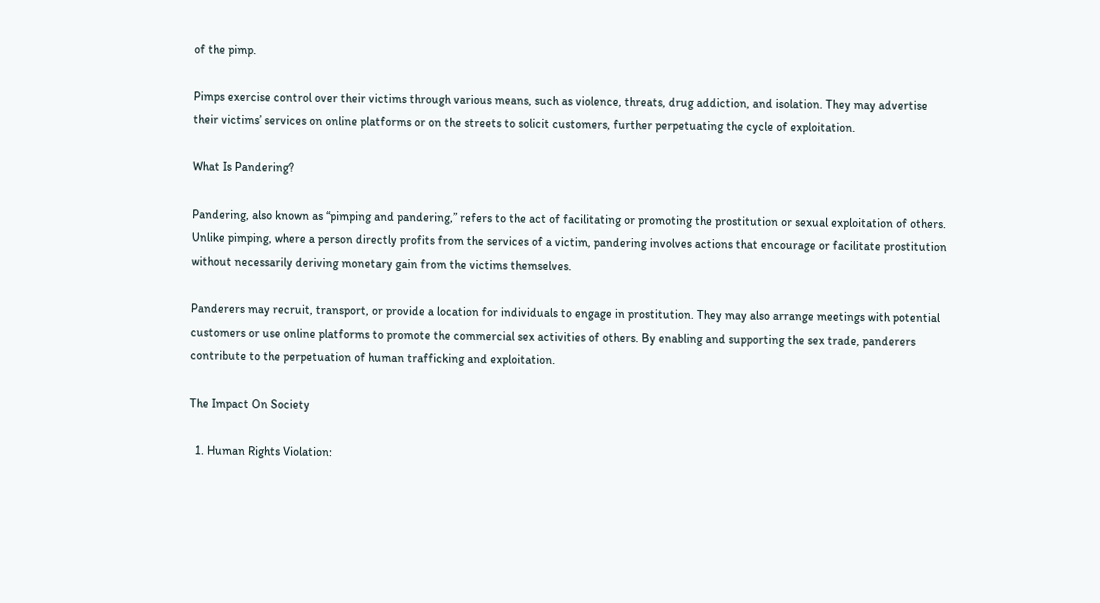of the pimp.

Pimps exercise control over their victims through various means, such as violence, threats, drug addiction, and isolation. They may advertise their victims’ services on online platforms or on the streets to solicit customers, further perpetuating the cycle of exploitation.

What Is Pandering?

Pandering, also known as “pimping and pandering,” refers to the act of facilitating or promoting the prostitution or sexual exploitation of others. Unlike pimping, where a person directly profits from the services of a victim, pandering involves actions that encourage or facilitate prostitution without necessarily deriving monetary gain from the victims themselves.

Panderers may recruit, transport, or provide a location for individuals to engage in prostitution. They may also arrange meetings with potential customers or use online platforms to promote the commercial sex activities of others. By enabling and supporting the sex trade, panderers contribute to the perpetuation of human trafficking and exploitation.

The Impact On Society

  1. Human Rights Violation: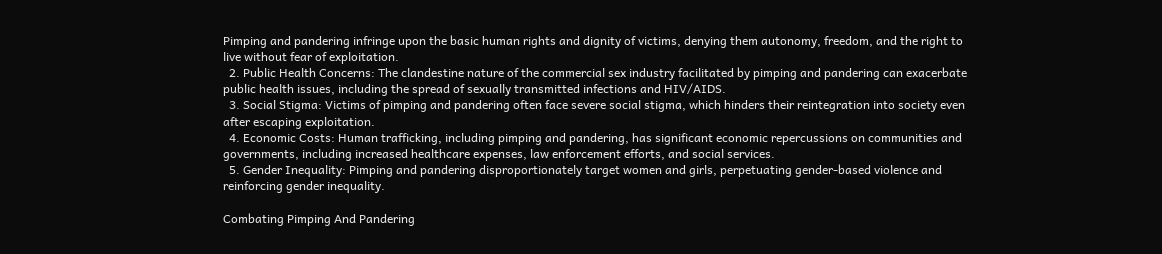Pimping and pandering infringe upon the basic human rights and dignity of victims, denying them autonomy, freedom, and the right to live without fear of exploitation.
  2. Public Health Concerns: The clandestine nature of the commercial sex industry facilitated by pimping and pandering can exacerbate public health issues, including the spread of sexually transmitted infections and HIV/AIDS.
  3. Social Stigma: Victims of pimping and pandering often face severe social stigma, which hinders their reintegration into society even after escaping exploitation.
  4. Economic Costs: Human trafficking, including pimping and pandering, has significant economic repercussions on communities and governments, including increased healthcare expenses, law enforcement efforts, and social services.
  5. Gender Inequality: Pimping and pandering disproportionately target women and girls, perpetuating gender-based violence and reinforcing gender inequality.

Combating Pimping And Pandering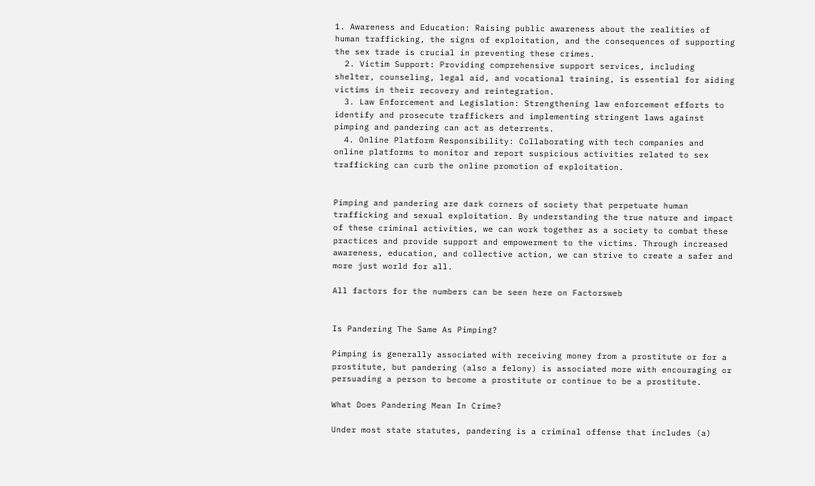1. Awareness and Education: Raising public awareness about the realities of human trafficking, the signs of exploitation, and the consequences of supporting the sex trade is crucial in preventing these crimes.
  2. Victim Support: Providing comprehensive support services, including shelter, counseling, legal aid, and vocational training, is essential for aiding victims in their recovery and reintegration.
  3. Law Enforcement and Legislation: Strengthening law enforcement efforts to identify and prosecute traffickers and implementing stringent laws against pimping and pandering can act as deterrents.
  4. Online Platform Responsibility: Collaborating with tech companies and online platforms to monitor and report suspicious activities related to sex trafficking can curb the online promotion of exploitation.


Pimping and pandering are dark corners of society that perpetuate human trafficking and sexual exploitation. By understanding the true nature and impact of these criminal activities, we can work together as a society to combat these practices and provide support and empowerment to the victims. Through increased awareness, education, and collective action, we can strive to create a safer and more just world for all.

All factors for the numbers can be seen here on Factorsweb


Is Pandering The Same As Pimping?

Pimping is generally associated with receiving money from a prostitute or for a prostitute, but pandering (also a felony) is associated more with encouraging or persuading a person to become a prostitute or continue to be a prostitute.

What Does Pandering Mean In Crime?

Under most state statutes, pandering is a criminal offense that includes (a)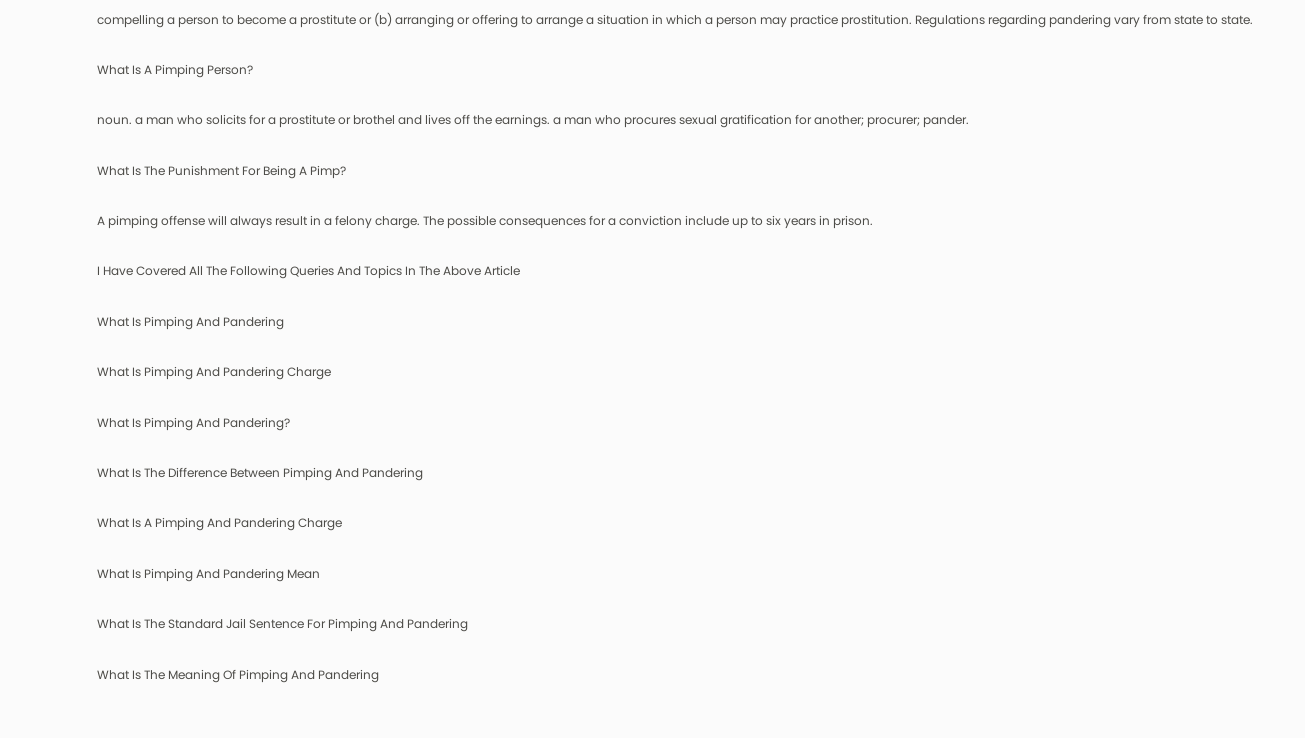compelling a person to become a prostitute or (b) arranging or offering to arrange a situation in which a person may practice prostitution. Regulations regarding pandering vary from state to state.

What Is A Pimping Person?

noun. a man who solicits for a prostitute or brothel and lives off the earnings. a man who procures sexual gratification for another; procurer; pander.

What Is The Punishment For Being A Pimp?

A pimping offense will always result in a felony charge. The possible consequences for a conviction include up to six years in prison.

I Have Covered All The Following Queries And Topics In The Above Article

What Is Pimping And Pandering

What Is Pimping And Pandering Charge

What Is Pimping And Pandering?

What Is The Difference Between Pimping And Pandering

What Is A Pimping And Pandering Charge

What Is Pimping And Pandering Mean

What Is The Standard Jail Sentence For Pimping And Pandering

What Is The Meaning Of Pimping And Pandering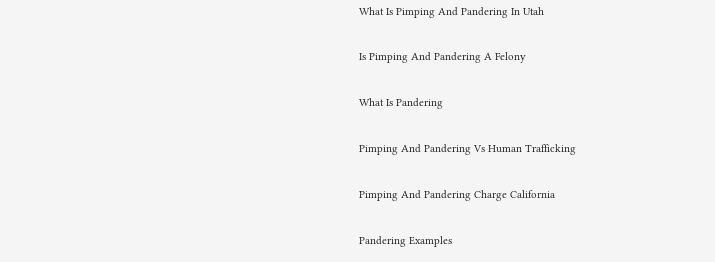What Is Pimping And Pandering In Utah

Is Pimping And Pandering A Felony

What Is Pandering

Pimping And Pandering Vs Human Trafficking

Pimping And Pandering Charge California

Pandering Examples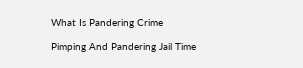What Is Pandering Crime

Pimping And Pandering Jail Time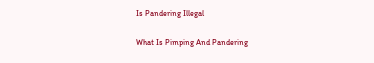Is Pandering Illegal

What Is Pimping And Pandering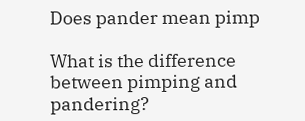Does pander mean pimp

What is the difference between pimping and pandering?